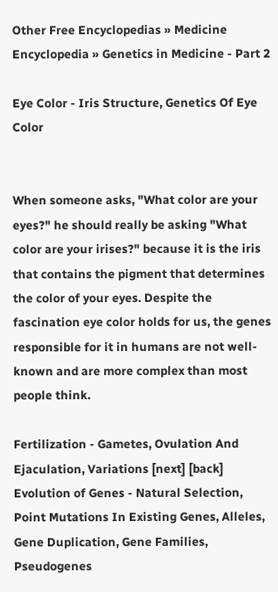Other Free Encyclopedias » Medicine Encyclopedia » Genetics in Medicine - Part 2

Eye Color - Iris Structure, Genetics Of Eye Color


When someone asks, "What color are your eyes?" he should really be asking "What color are your irises?" because it is the iris that contains the pigment that determines the color of your eyes. Despite the fascination eye color holds for us, the genes responsible for it in humans are not well-known and are more complex than most people think.

Fertilization - Gametes, Ovulation And Ejaculation, Variations [next] [back] Evolution of Genes - Natural Selection, Point Mutations In Existing Genes, Alleles, Gene Duplication, Gene Families, Pseudogenes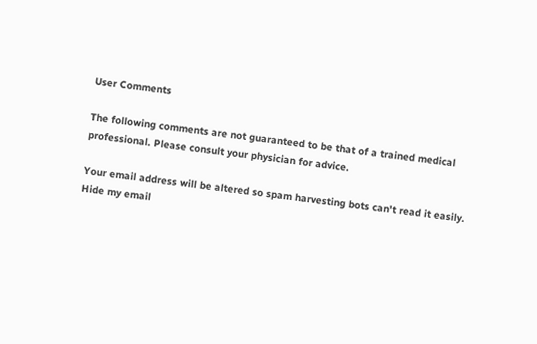User Comments

The following comments are not guaranteed to be that of a trained medical professional. Please consult your physician for advice.

Your email address will be altered so spam harvesting bots can't read it easily.
Hide my email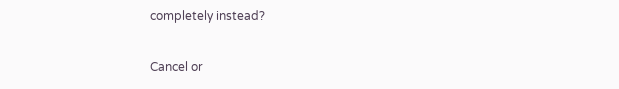completely instead?

Cancel or